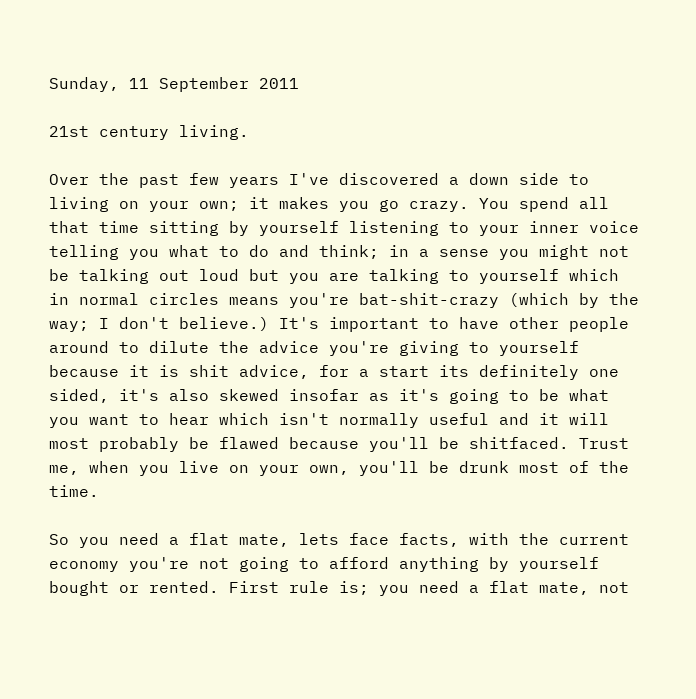Sunday, 11 September 2011

21st century living.

Over the past few years I've discovered a down side to living on your own; it makes you go crazy. You spend all that time sitting by yourself listening to your inner voice telling you what to do and think; in a sense you might not be talking out loud but you are talking to yourself which in normal circles means you're bat-shit-crazy (which by the way; I don't believe.) It's important to have other people around to dilute the advice you're giving to yourself because it is shit advice, for a start its definitely one sided, it's also skewed insofar as it's going to be what you want to hear which isn't normally useful and it will most probably be flawed because you'll be shitfaced. Trust me, when you live on your own, you'll be drunk most of the time.

So you need a flat mate, lets face facts, with the current economy you're not going to afford anything by yourself bought or rented. First rule is; you need a flat mate, not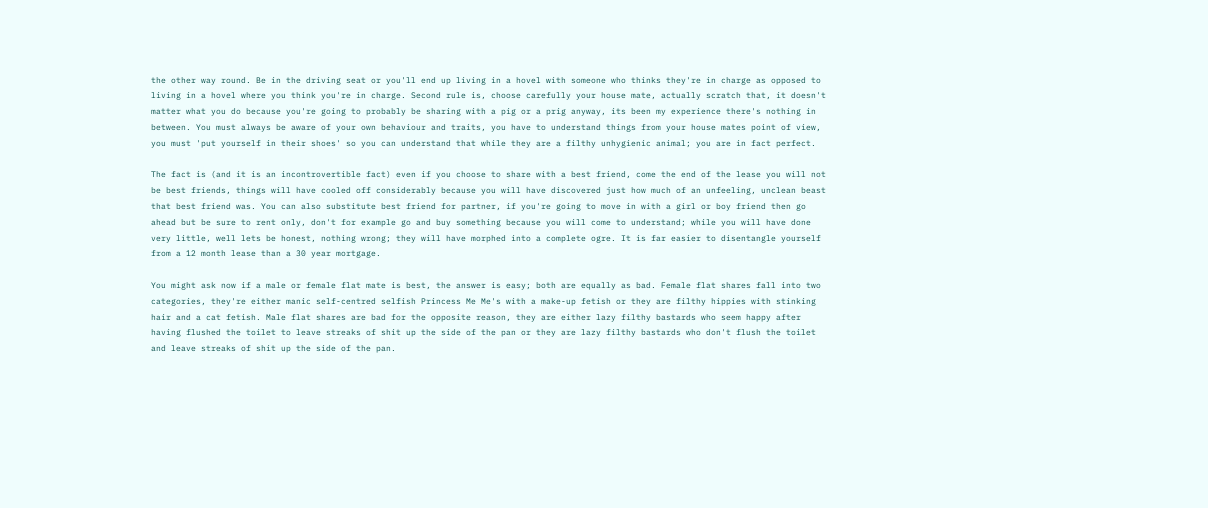the other way round. Be in the driving seat or you'll end up living in a hovel with someone who thinks they're in charge as opposed to living in a hovel where you think you're in charge. Second rule is, choose carefully your house mate, actually scratch that, it doesn't matter what you do because you're going to probably be sharing with a pig or a prig anyway, its been my experience there's nothing in between. You must always be aware of your own behaviour and traits, you have to understand things from your house mates point of view, you must 'put yourself in their shoes' so you can understand that while they are a filthy unhygienic animal; you are in fact perfect.

The fact is (and it is an incontrovertible fact) even if you choose to share with a best friend, come the end of the lease you will not be best friends, things will have cooled off considerably because you will have discovered just how much of an unfeeling, unclean beast that best friend was. You can also substitute best friend for partner, if you're going to move in with a girl or boy friend then go ahead but be sure to rent only, don't for example go and buy something because you will come to understand; while you will have done very little, well lets be honest, nothing wrong; they will have morphed into a complete ogre. It is far easier to disentangle yourself from a 12 month lease than a 30 year mortgage.

You might ask now if a male or female flat mate is best, the answer is easy; both are equally as bad. Female flat shares fall into two categories, they're either manic self-centred selfish Princess Me Me's with a make-up fetish or they are filthy hippies with stinking hair and a cat fetish. Male flat shares are bad for the opposite reason, they are either lazy filthy bastards who seem happy after having flushed the toilet to leave streaks of shit up the side of the pan or they are lazy filthy bastards who don't flush the toilet and leave streaks of shit up the side of the pan.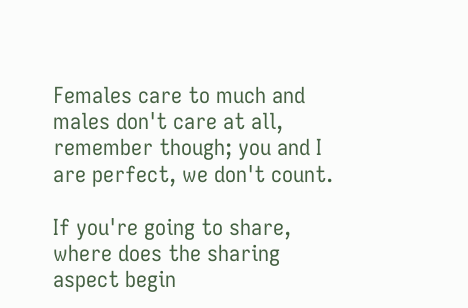Females care to much and males don't care at all, remember though; you and I are perfect, we don't count.

If you're going to share, where does the sharing aspect begin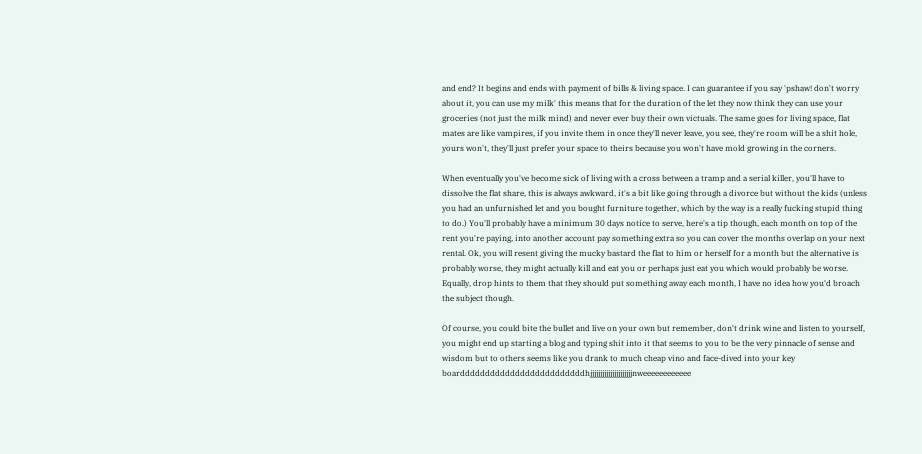and end? It begins and ends with payment of bills & living space. I can guarantee if you say 'pshaw! don't worry about it, you can use my milk' this means that for the duration of the let they now think they can use your groceries (not just the milk mind) and never ever buy their own victuals. The same goes for living space, flat mates are like vampires, if you invite them in once they'll never leave, you see, they're room will be a shit hole, yours won't, they'll just prefer your space to theirs because you won't have mold growing in the corners.

When eventually you've become sick of living with a cross between a tramp and a serial killer, you'll have to dissolve the flat share, this is always awkward, it's a bit like going through a divorce but without the kids (unless you had an unfurnished let and you bought furniture together, which by the way is a really fucking stupid thing to do.) You'll probably have a minimum 30 days notice to serve, here's a tip though, each month on top of the rent you're paying, into another account pay something extra so you can cover the months overlap on your next rental. Ok, you will resent giving the mucky bastard the flat to him or herself for a month but the alternative is probably worse, they might actually kill and eat you or perhaps just eat you which would probably be worse. Equally, drop hints to them that they should put something away each month, I have no idea how you'd broach the subject though.

Of course, you could bite the bullet and live on your own but remember, don't drink wine and listen to yourself, you might end up starting a blog and typing shit into it that seems to you to be the very pinnacle of sense and wisdom but to others seems like you drank to much cheap vino and face-dived into your key boardddddddddddddddddddddddddhjjjjjjjjjjjjjjjjjjjjjnweeeeeeeeeeee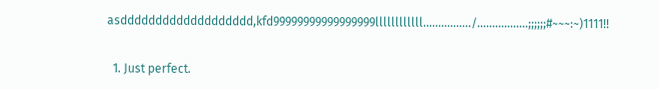asddddddddddddddddddd,kfd99999999999999999llllllllllll................/.................;;;;;;#~~~:~)1111!!


  1. Just perfect.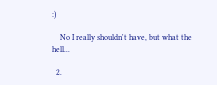:)

    No I really shouldn't have, but what the hell...

  2.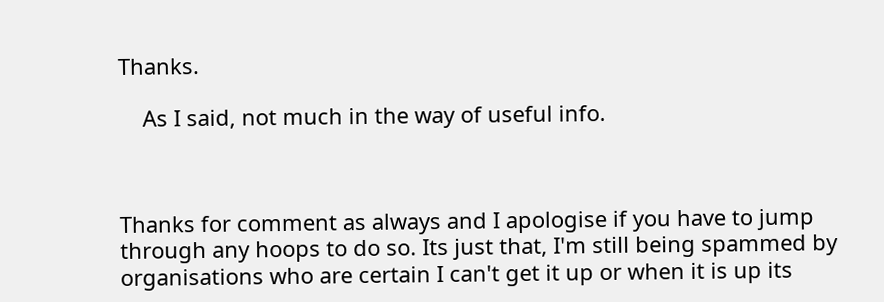Thanks.

    As I said, not much in the way of useful info.



Thanks for comment as always and I apologise if you have to jump through any hoops to do so. Its just that, I'm still being spammed by organisations who are certain I can't get it up or when it is up its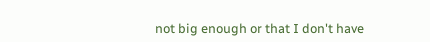not big enough or that I don't have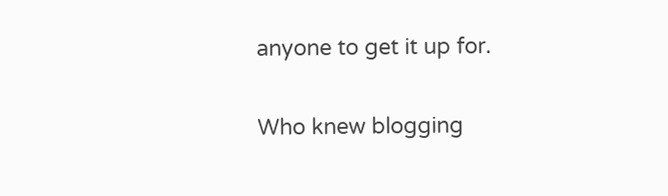anyone to get it up for.

Who knew blogging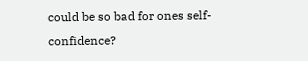could be so bad for ones self-confidence?